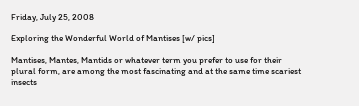Friday, July 25, 2008

Exploring the Wonderful World of Mantises [w/ pics]

Mantises, Mantes, Mantids or whatever term you prefer to use for their plural form, are among the most fascinating and at the same time scariest insects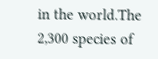in the world.The 2,300 species of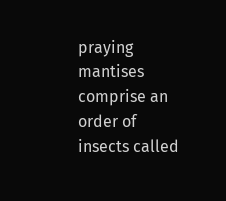praying mantises comprise an order of insects called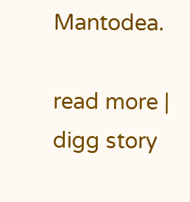Mantodea.

read more | digg story